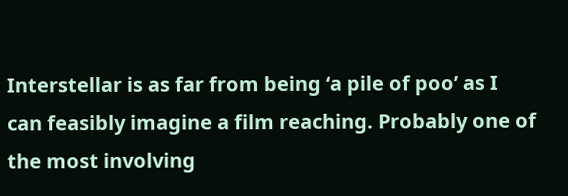Interstellar is as far from being ‘a pile of poo’ as I can feasibly imagine a film reaching. Probably one of the most involving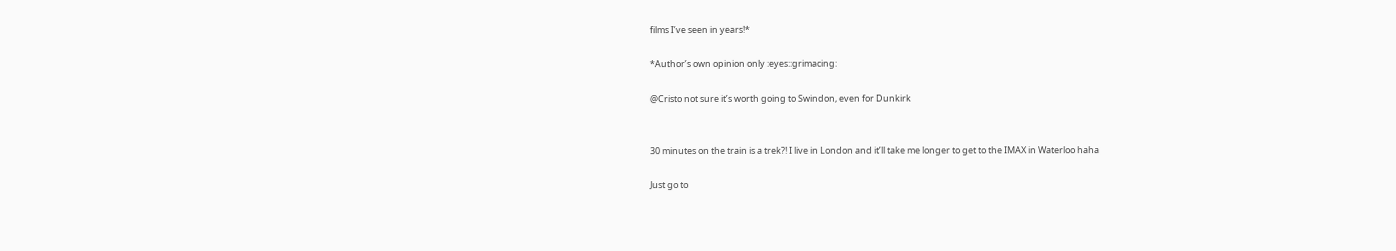films I’ve seen in years!*

*Author’s own opinion only :eyes::grimacing:

@Cristo not sure it’s worth going to Swindon, even for Dunkirk


30 minutes on the train is a trek?! I live in London and it’ll take me longer to get to the IMAX in Waterloo haha

Just go to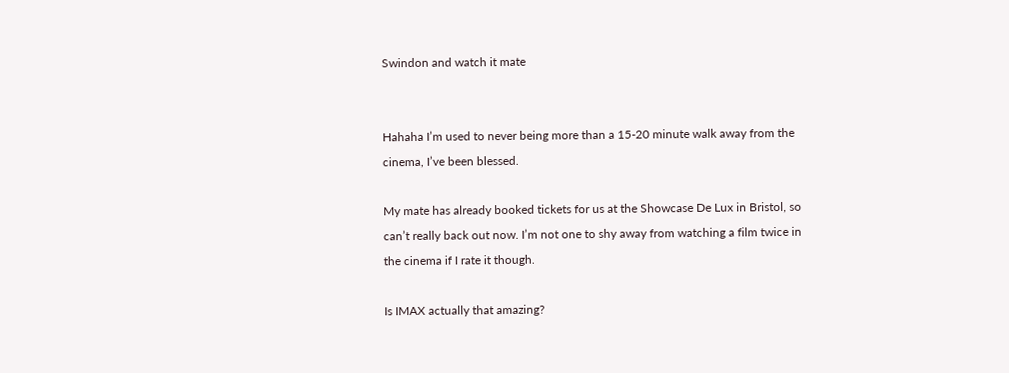Swindon and watch it mate


Hahaha I’m used to never being more than a 15-20 minute walk away from the cinema, I’ve been blessed.

My mate has already booked tickets for us at the Showcase De Lux in Bristol, so can’t really back out now. I’m not one to shy away from watching a film twice in the cinema if I rate it though.

Is IMAX actually that amazing?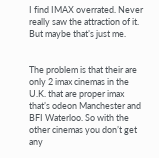I find IMAX overrated. Never really saw the attraction of it. But maybe that’s just me.


The problem is that their are only 2 imax cinemas in the U.K. that are proper imax that’s odeon Manchester and BFI Waterloo. So with the other cinemas you don’t get any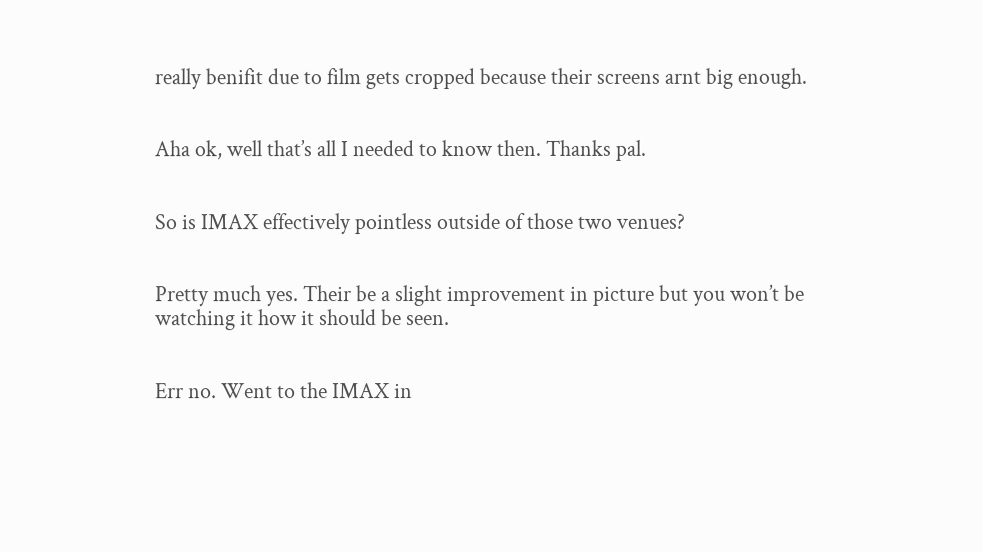really benifit due to film gets cropped because their screens arnt big enough.


Aha ok, well that’s all I needed to know then. Thanks pal.


So is IMAX effectively pointless outside of those two venues?


Pretty much yes. Their be a slight improvement in picture but you won’t be watching it how it should be seen.


Err no. Went to the IMAX in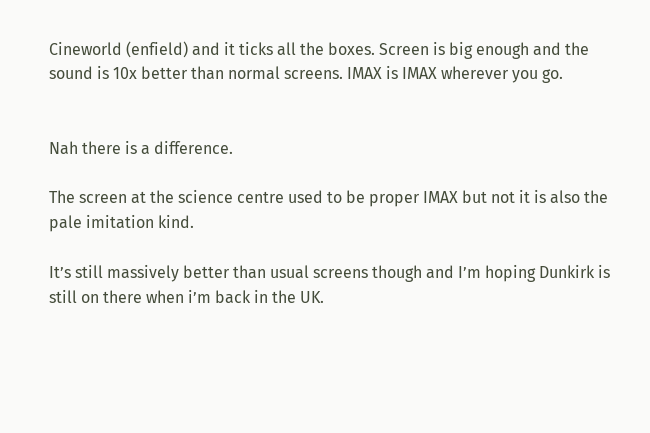Cineworld (enfield) and it ticks all the boxes. Screen is big enough and the sound is 10x better than normal screens. IMAX is IMAX wherever you go.


Nah there is a difference.

The screen at the science centre used to be proper IMAX but not it is also the pale imitation kind.

It’s still massively better than usual screens though and I’m hoping Dunkirk is still on there when i’m back in the UK.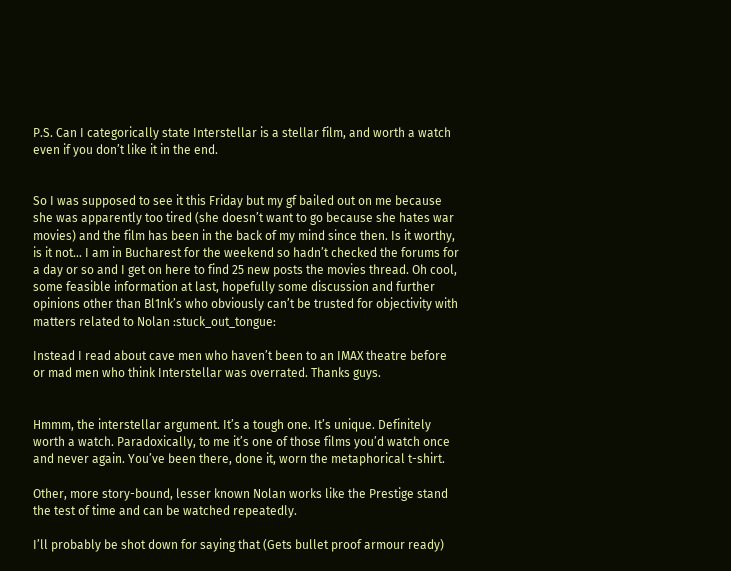P.S. Can I categorically state Interstellar is a stellar film, and worth a watch even if you don’t like it in the end.


So I was supposed to see it this Friday but my gf bailed out on me because she was apparently too tired (she doesn’t want to go because she hates war movies) and the film has been in the back of my mind since then. Is it worthy, is it not… I am in Bucharest for the weekend so hadn’t checked the forums for a day or so and I get on here to find 25 new posts the movies thread. Oh cool, some feasible information at last, hopefully some discussion and further opinions other than Bl1nk’s who obviously can’t be trusted for objectivity with matters related to Nolan :stuck_out_tongue:

Instead I read about cave men who haven’t been to an IMAX theatre before or mad men who think Interstellar was overrated. Thanks guys.


Hmmm, the interstellar argument. It’s a tough one. It’s unique. Definitely worth a watch. Paradoxically, to me it’s one of those films you’d watch once and never again. You’ve been there, done it, worn the metaphorical t-shirt.

Other, more story-bound, lesser known Nolan works like the Prestige stand the test of time and can be watched repeatedly.

I’ll probably be shot down for saying that (Gets bullet proof armour ready)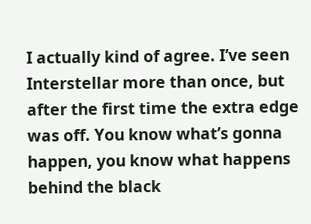I actually kind of agree. I’ve seen Interstellar more than once, but after the first time the extra edge was off. You know what’s gonna happen, you know what happens behind the black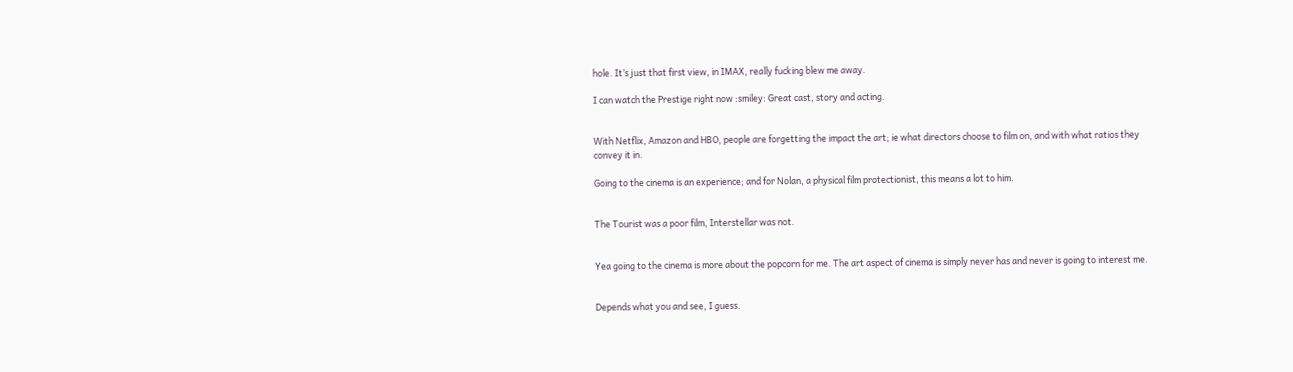hole. It’s just that first view, in IMAX, really fucking blew me away.

I can watch the Prestige right now :smiley: Great cast, story and acting.


With Netflix, Amazon and HBO, people are forgetting the impact the art; ie what directors choose to film on, and with what ratios they convey it in.

Going to the cinema is an experience; and for Nolan, a physical film protectionist, this means a lot to him.


The Tourist was a poor film, Interstellar was not.


Yea going to the cinema is more about the popcorn for me. The art aspect of cinema is simply never has and never is going to interest me.


Depends what you and see, I guess.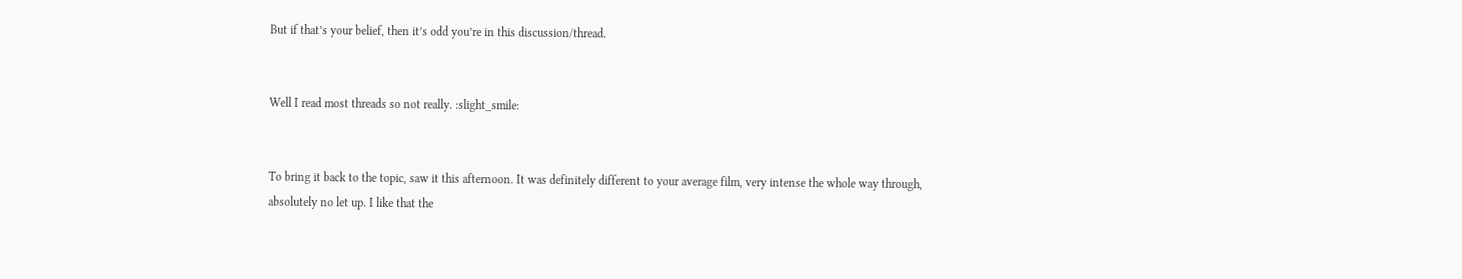But if that’s your belief, then it’s odd you’re in this discussion/thread.


Well I read most threads so not really. :slight_smile:


To bring it back to the topic, saw it this afternoon. It was definitely different to your average film, very intense the whole way through, absolutely no let up. I like that the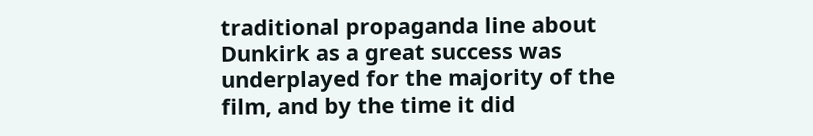traditional propaganda line about Dunkirk as a great success was underplayed for the majority of the film, and by the time it did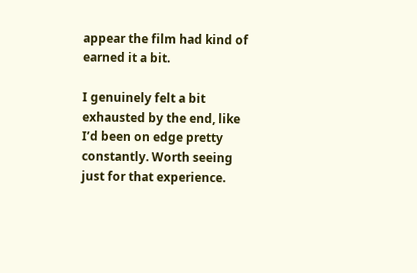appear the film had kind of earned it a bit.

I genuinely felt a bit exhausted by the end, like I’d been on edge pretty constantly. Worth seeing just for that experience.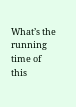What’s the running time of this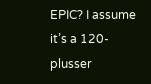EPIC? I assume it’s a 120-plusser